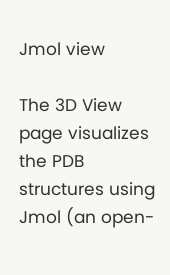Jmol view

The 3D View page visualizes the PDB structures using Jmol (an open-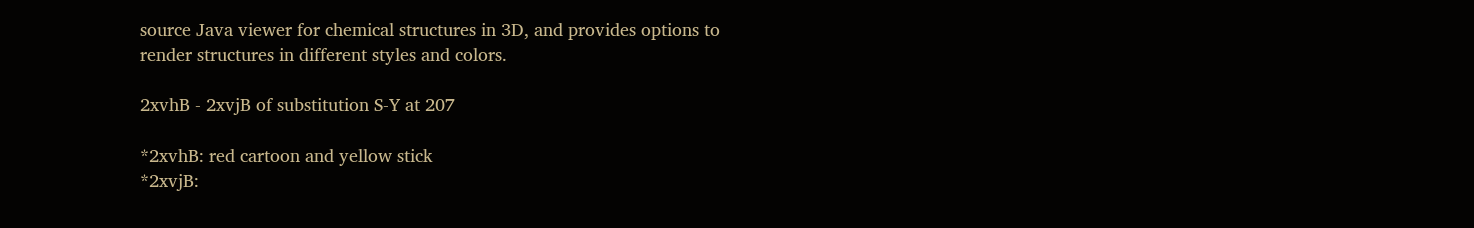source Java viewer for chemical structures in 3D, and provides options to render structures in different styles and colors.

2xvhB - 2xvjB of substitution S-Y at 207

*2xvhB: red cartoon and yellow stick
*2xvjB: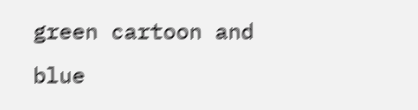green cartoon and blue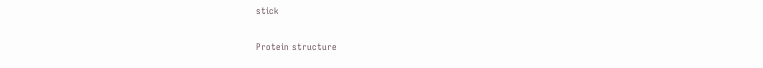stick

Protein structure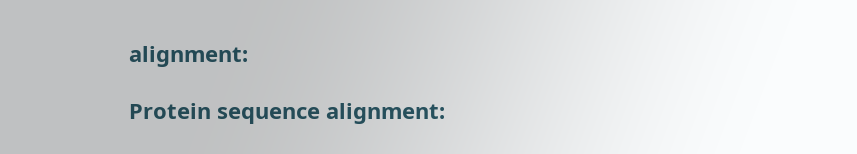alignment:

Protein sequence alignment: